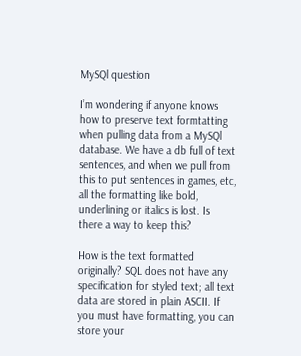MySQl question

I’m wondering if anyone knows how to preserve text formtatting when pulling data from a MySQl database. We have a db full of text sentences, and when we pull from this to put sentences in games, etc, all the formatting like bold, underlining or italics is lost. Is there a way to keep this?

How is the text formatted originally? SQL does not have any specification for styled text; all text data are stored in plain ASCII. If you must have formatting, you can store your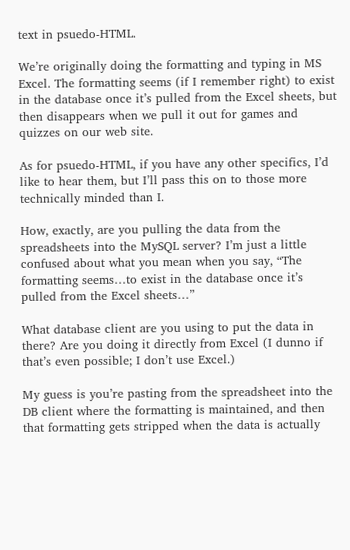text in psuedo-HTML.

We’re originally doing the formatting and typing in MS Excel. The formatting seems (if I remember right) to exist in the database once it’s pulled from the Excel sheets, but then disappears when we pull it out for games and quizzes on our web site.

As for psuedo-HTML, if you have any other specifics, I’d like to hear them, but I’ll pass this on to those more technically minded than I.

How, exactly, are you pulling the data from the spreadsheets into the MySQL server? I’m just a little confused about what you mean when you say, “The formatting seems…to exist in the database once it’s pulled from the Excel sheets…”

What database client are you using to put the data in there? Are you doing it directly from Excel (I dunno if that’s even possible; I don’t use Excel.)

My guess is you’re pasting from the spreadsheet into the DB client where the formatting is maintained, and then that formatting gets stripped when the data is actually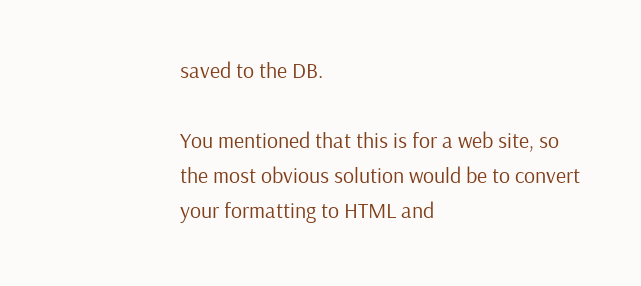saved to the DB.

You mentioned that this is for a web site, so the most obvious solution would be to convert your formatting to HTML and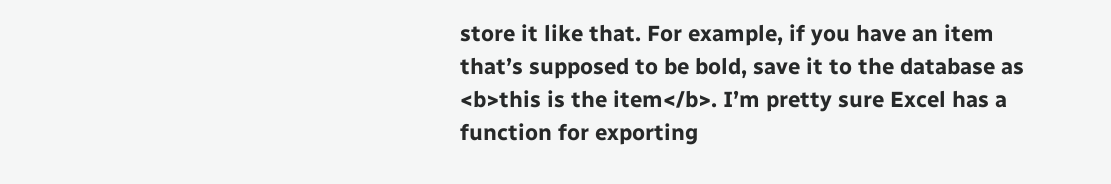store it like that. For example, if you have an item that’s supposed to be bold, save it to the database as <b>this is the item</b>. I’m pretty sure Excel has a function for exporting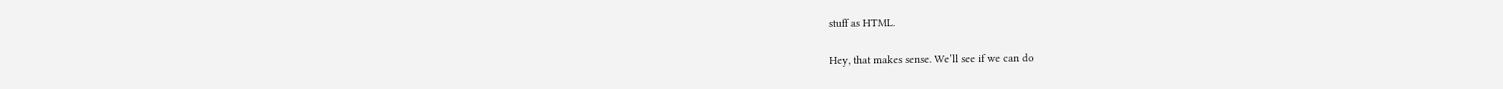stuff as HTML.

Hey, that makes sense. We’ll see if we can do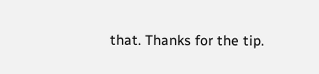that. Thanks for the tip.